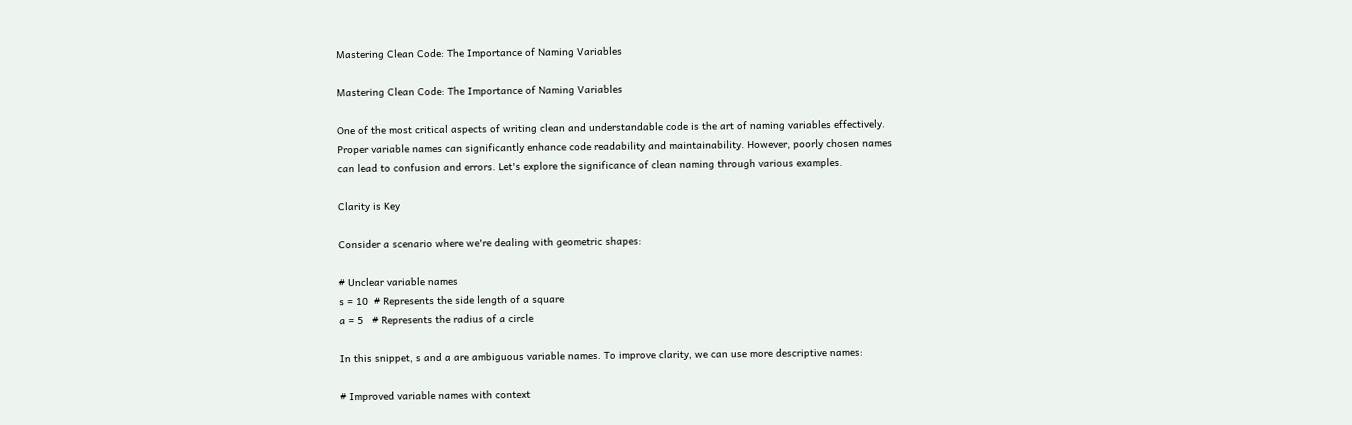Mastering Clean Code: The Importance of Naming Variables

Mastering Clean Code: The Importance of Naming Variables

One of the most critical aspects of writing clean and understandable code is the art of naming variables effectively. Proper variable names can significantly enhance code readability and maintainability. However, poorly chosen names can lead to confusion and errors. Let's explore the significance of clean naming through various examples.

Clarity is Key

Consider a scenario where we're dealing with geometric shapes:

# Unclear variable names
s = 10  # Represents the side length of a square
a = 5   # Represents the radius of a circle

In this snippet, s and a are ambiguous variable names. To improve clarity, we can use more descriptive names:

# Improved variable names with context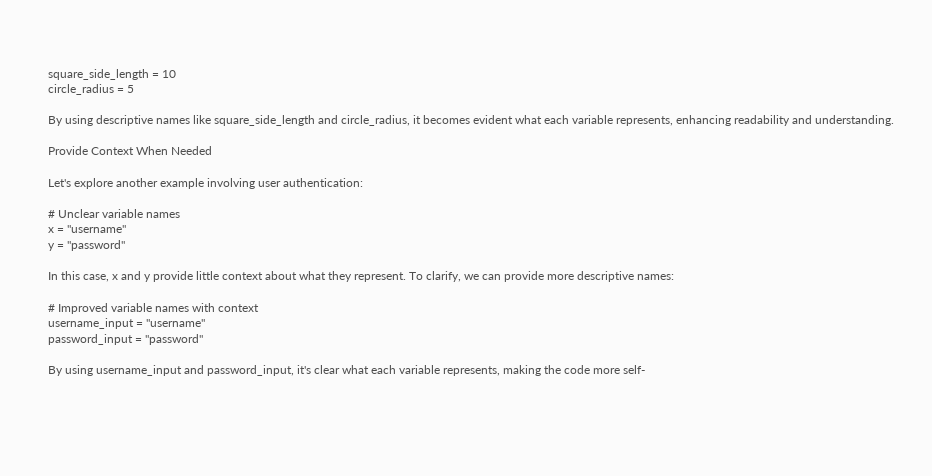square_side_length = 10
circle_radius = 5

By using descriptive names like square_side_length and circle_radius, it becomes evident what each variable represents, enhancing readability and understanding.

Provide Context When Needed

Let's explore another example involving user authentication:

# Unclear variable names
x = "username"
y = "password"

In this case, x and y provide little context about what they represent. To clarify, we can provide more descriptive names:

# Improved variable names with context
username_input = "username"
password_input = "password"

By using username_input and password_input, it's clear what each variable represents, making the code more self-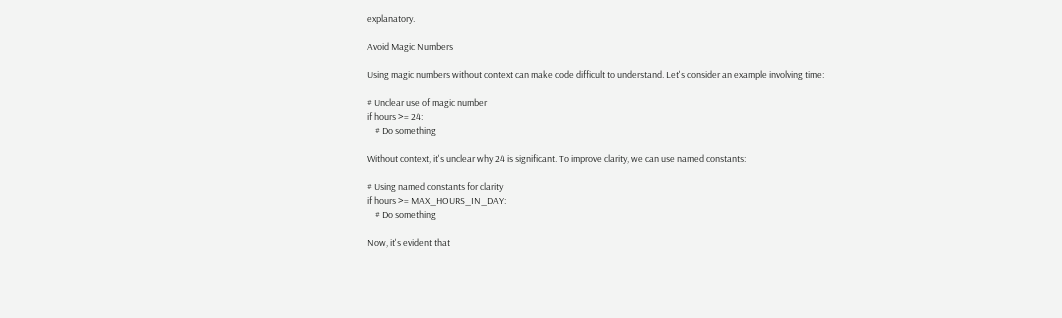explanatory.

Avoid Magic Numbers

Using magic numbers without context can make code difficult to understand. Let's consider an example involving time:

# Unclear use of magic number
if hours >= 24:
    # Do something

Without context, it's unclear why 24 is significant. To improve clarity, we can use named constants:

# Using named constants for clarity
if hours >= MAX_HOURS_IN_DAY:
    # Do something

Now, it's evident that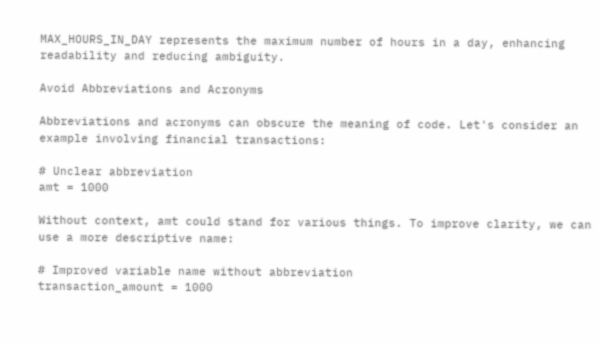MAX_HOURS_IN_DAY represents the maximum number of hours in a day, enhancing readability and reducing ambiguity.

Avoid Abbreviations and Acronyms

Abbreviations and acronyms can obscure the meaning of code. Let's consider an example involving financial transactions:

# Unclear abbreviation
amt = 1000

Without context, amt could stand for various things. To improve clarity, we can use a more descriptive name:

# Improved variable name without abbreviation
transaction_amount = 1000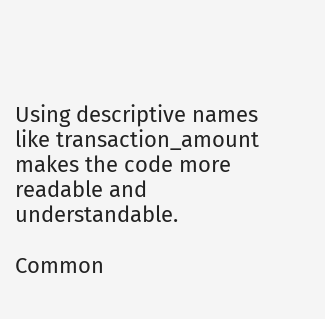Using descriptive names like transaction_amount makes the code more readable and understandable.

Common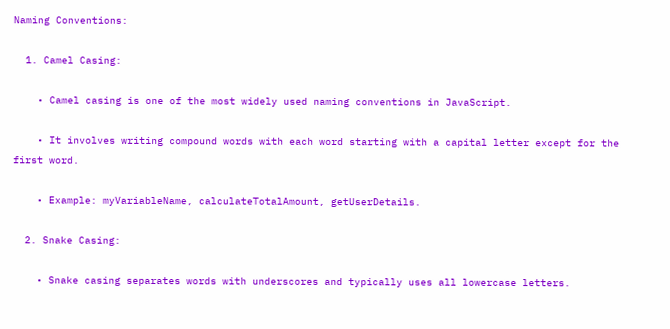Naming Conventions:

  1. Camel Casing:

    • Camel casing is one of the most widely used naming conventions in JavaScript.

    • It involves writing compound words with each word starting with a capital letter except for the first word.

    • Example: myVariableName, calculateTotalAmount, getUserDetails.

  2. Snake Casing:

    • Snake casing separates words with underscores and typically uses all lowercase letters.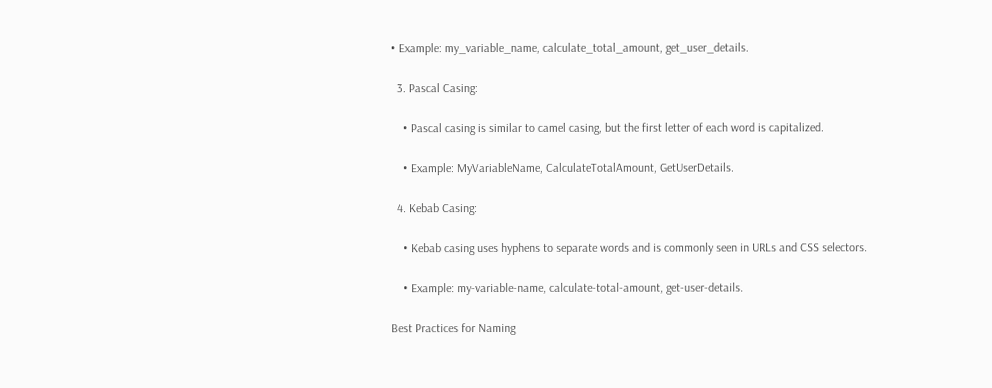• Example: my_variable_name, calculate_total_amount, get_user_details.

  3. Pascal Casing:

    • Pascal casing is similar to camel casing, but the first letter of each word is capitalized.

    • Example: MyVariableName, CalculateTotalAmount, GetUserDetails.

  4. Kebab Casing:

    • Kebab casing uses hyphens to separate words and is commonly seen in URLs and CSS selectors.

    • Example: my-variable-name, calculate-total-amount, get-user-details.

Best Practices for Naming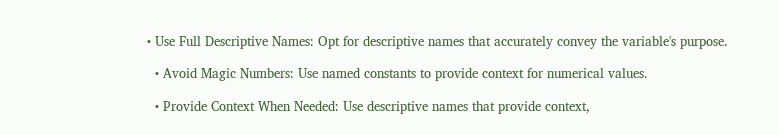• Use Full Descriptive Names: Opt for descriptive names that accurately convey the variable's purpose.

  • Avoid Magic Numbers: Use named constants to provide context for numerical values.

  • Provide Context When Needed: Use descriptive names that provide context,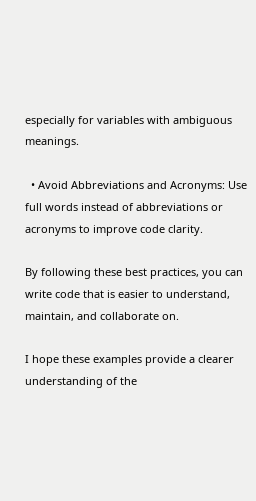especially for variables with ambiguous meanings.

  • Avoid Abbreviations and Acronyms: Use full words instead of abbreviations or acronyms to improve code clarity.

By following these best practices, you can write code that is easier to understand, maintain, and collaborate on.

I hope these examples provide a clearer understanding of the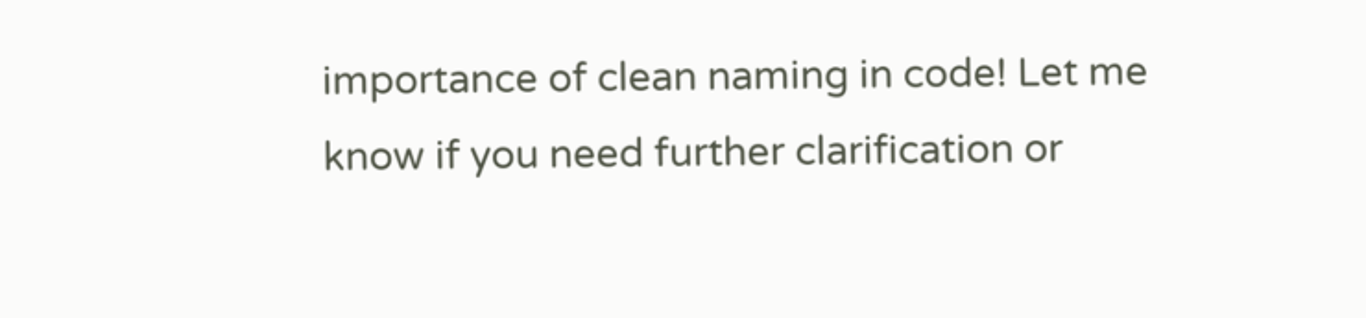importance of clean naming in code! Let me know if you need further clarification or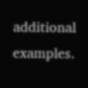additional examples.